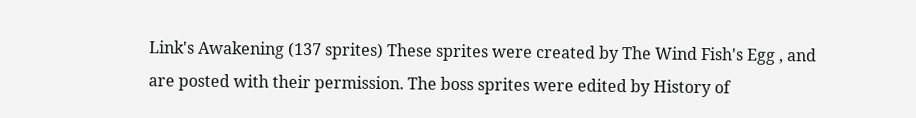Link's Awakening (137 sprites) These sprites were created by The Wind Fish's Egg , and are posted with their permission. The boss sprites were edited by History of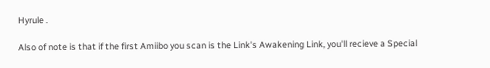Hyrule .

Also of note is that if the first Amiibo you scan is the Link's Awakening Link, you'll recieve a Special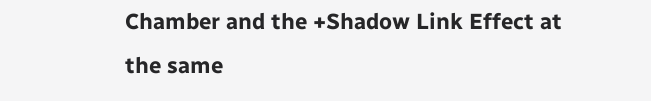Chamber and the +Shadow Link Effect at the same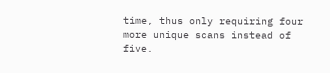time, thus only requiring four more unique scans instead of five.